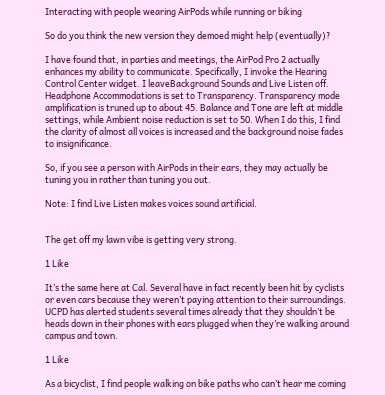Interacting with people wearing AirPods while running or biking

So do you think the new version they demoed might help (eventually)?

I have found that, in parties and meetings, the AirPod Pro 2 actually enhances my ability to communicate. Specifically, I invoke the Hearing Control Center widget. I leaveBackground Sounds and Live Listen off. Headphone Accommodations is set to Transparency. Transparency mode amplification is truned up to about 45. Balance and Tone are left at middle settings, while Ambient noise reduction is set to 50. When I do this, I find the clarity of almost all voices is increased and the background noise fades to insignificance.

So, if you see a person with AirPods in their ears, they may actually be tuning you in rather than tuning you out.

Note: I find Live Listen makes voices sound artificial.


The get off my lawn vibe is getting very strong.

1 Like

It’s the same here at Cal. Several have in fact recently been hit by cyclists or even cars because they weren’t paying attention to their surroundings. UCPD has alerted students several times already that they shouldn’t be heads down in their phones with ears plugged when they’re walking around campus and town.

1 Like

As a bicyclist, I find people walking on bike paths who can’t hear me coming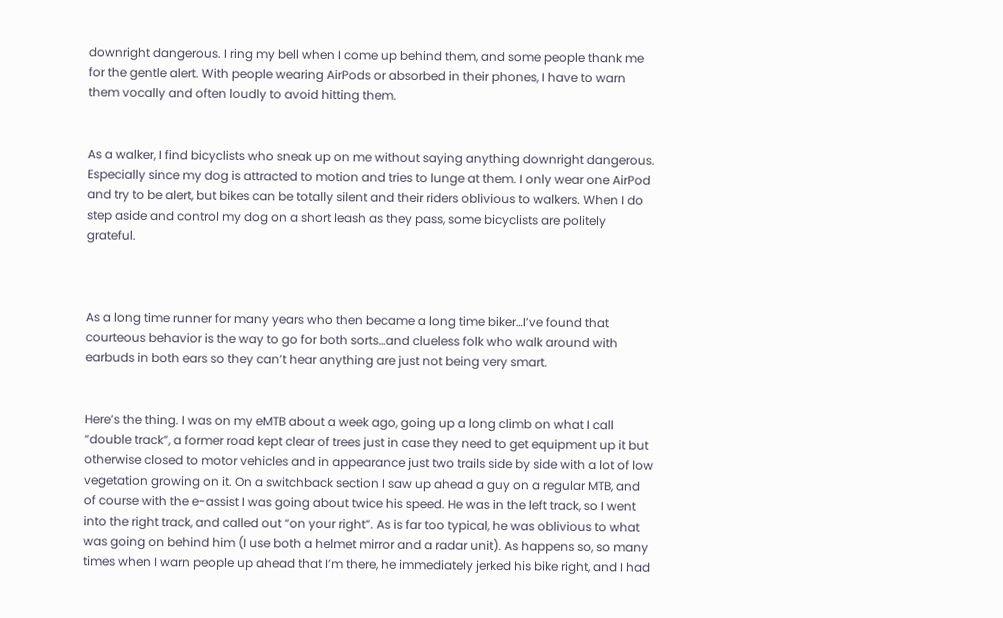downright dangerous. I ring my bell when I come up behind them, and some people thank me for the gentle alert. With people wearing AirPods or absorbed in their phones, I have to warn them vocally and often loudly to avoid hitting them.


As a walker, I find bicyclists who sneak up on me without saying anything downright dangerous. Especially since my dog is attracted to motion and tries to lunge at them. I only wear one AirPod and try to be alert, but bikes can be totally silent and their riders oblivious to walkers. When I do step aside and control my dog on a short leash as they pass, some bicyclists are politely grateful.



As a long time runner for many years who then became a long time biker…I’ve found that courteous behavior is the way to go for both sorts…and clueless folk who walk around with earbuds in both ears so they can’t hear anything are just not being very smart.


Here’s the thing. I was on my eMTB about a week ago, going up a long climb on what I call “double track”, a former road kept clear of trees just in case they need to get equipment up it but otherwise closed to motor vehicles and in appearance just two trails side by side with a lot of low vegetation growing on it. On a switchback section I saw up ahead a guy on a regular MTB, and of course with the e-assist I was going about twice his speed. He was in the left track, so I went into the right track, and called out “on your right”. As is far too typical, he was oblivious to what was going on behind him (I use both a helmet mirror and a radar unit). As happens so, so many times when I warn people up ahead that I’m there, he immediately jerked his bike right, and I had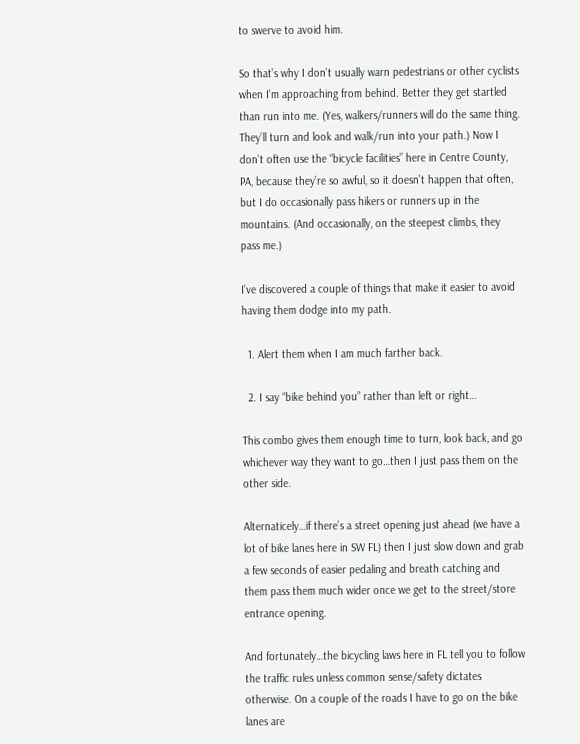to swerve to avoid him.

So that’s why I don’t usually warn pedestrians or other cyclists when I’m approaching from behind. Better they get startled than run into me. (Yes, walkers/runners will do the same thing. They’ll turn and look and walk/run into your path.) Now I don’t often use the “bicycle facilities” here in Centre County, PA, because they’re so awful, so it doesn’t happen that often, but I do occasionally pass hikers or runners up in the mountains. (And occasionally, on the steepest climbs, they pass me.)

I’ve discovered a couple of things that make it easier to avoid having them dodge into my path.

  1. Alert them when I am much farther back.

  2. I say “bike behind you” rather than left or right…

This combo gives them enough time to turn, look back, and go whichever way they want to go…then I just pass them on the other side.

Alternaticely…if there’s a street opening just ahead (we have a lot of bike lanes here in SW FL) then I just slow down and grab a few seconds of easier pedaling and breath catching and them pass them much wider once we get to the street/store entrance opening.

And fortunately…the bicycling laws here in FL tell you to follow the traffic rules unless common sense/safety dictates otherwise. On a couple of the roads I have to go on the bike lanes are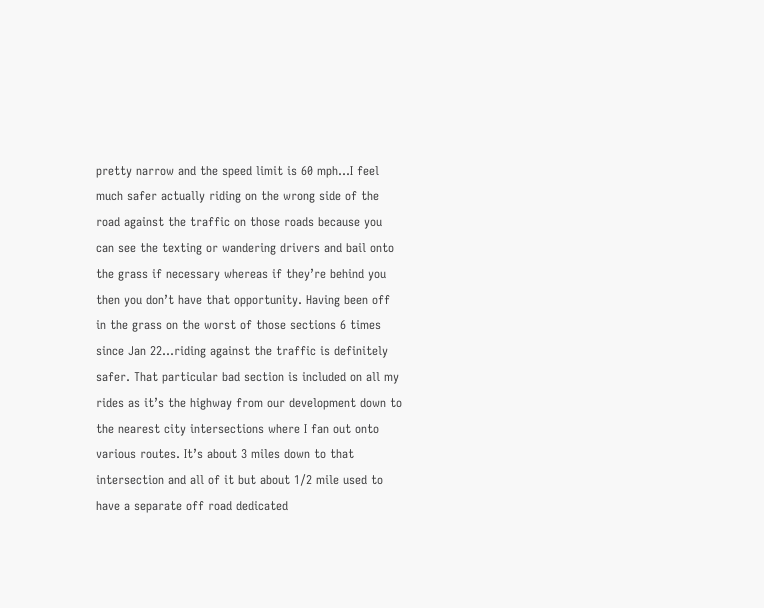pretty narrow and the speed limit is 60 mph…I feel much safer actually riding on the wrong side of the road against the traffic on those roads because you can see the texting or wandering drivers and bail onto the grass if necessary whereas if they’re behind you then you don’t have that opportunity. Having been off in the grass on the worst of those sections 6 times since Jan 22…riding against the traffic is definitely safer. That particular bad section is included on all my rides as it’s the highway from our development down to the nearest city intersections where I fan out onto various routes. It’s about 3 miles down to that intersection and all of it but about 1/2 mile used to have a separate off road dedicated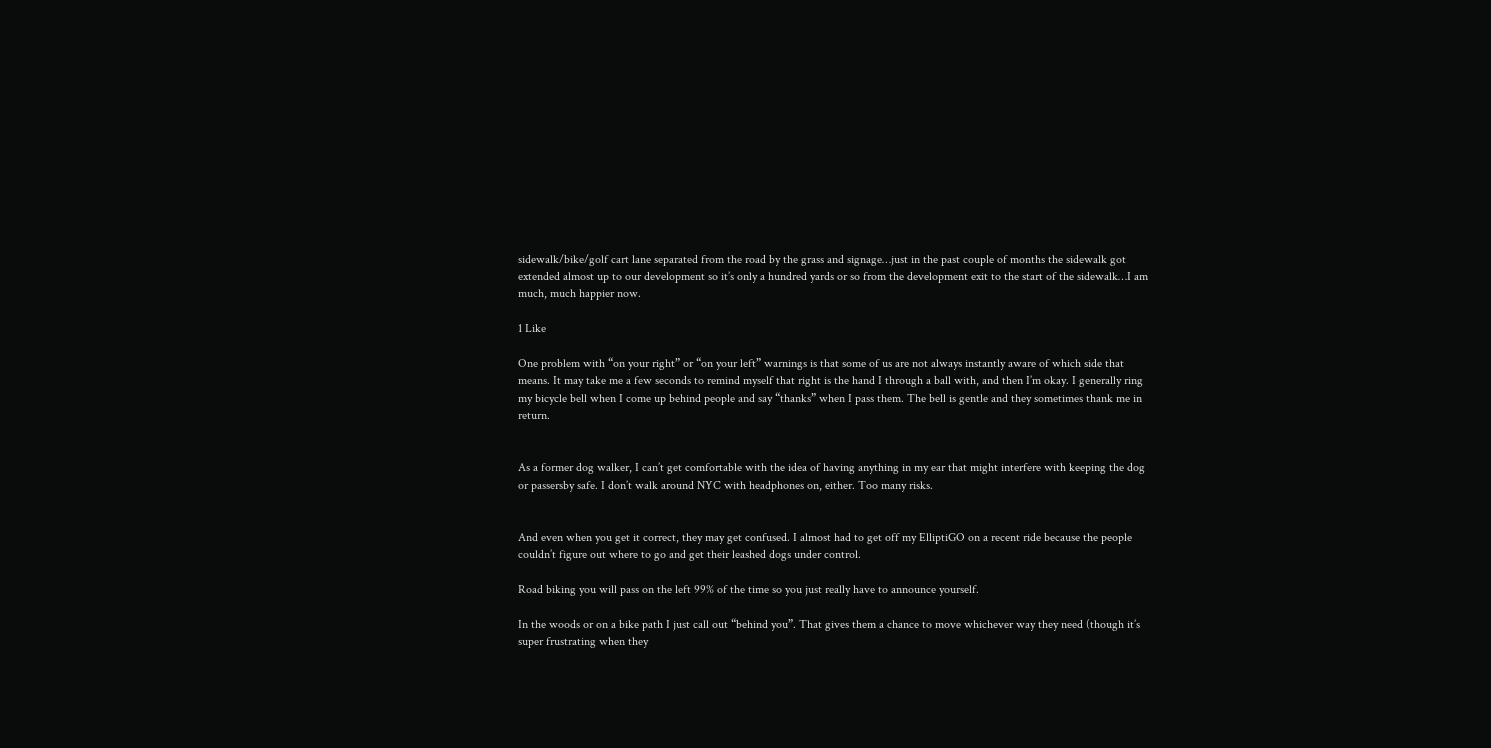sidewalk/bike/golf cart lane separated from the road by the grass and signage…just in the past couple of months the sidewalk got extended almost up to our development so it’s only a hundred yards or so from the development exit to the start of the sidewalk…I am much, much happier now.

1 Like

One problem with “on your right” or “on your left” warnings is that some of us are not always instantly aware of which side that means. It may take me a few seconds to remind myself that right is the hand I through a ball with, and then I’m okay. I generally ring my bicycle bell when I come up behind people and say “thanks” when I pass them. The bell is gentle and they sometimes thank me in return.


As a former dog walker, I can’t get comfortable with the idea of having anything in my ear that might interfere with keeping the dog or passersby safe. I don’t walk around NYC with headphones on, either. Too many risks.


And even when you get it correct, they may get confused. I almost had to get off my ElliptiGO on a recent ride because the people couldn’t figure out where to go and get their leashed dogs under control.

Road biking you will pass on the left 99% of the time so you just really have to announce yourself.

In the woods or on a bike path I just call out “behind you”. That gives them a chance to move whichever way they need (though it’s super frustrating when they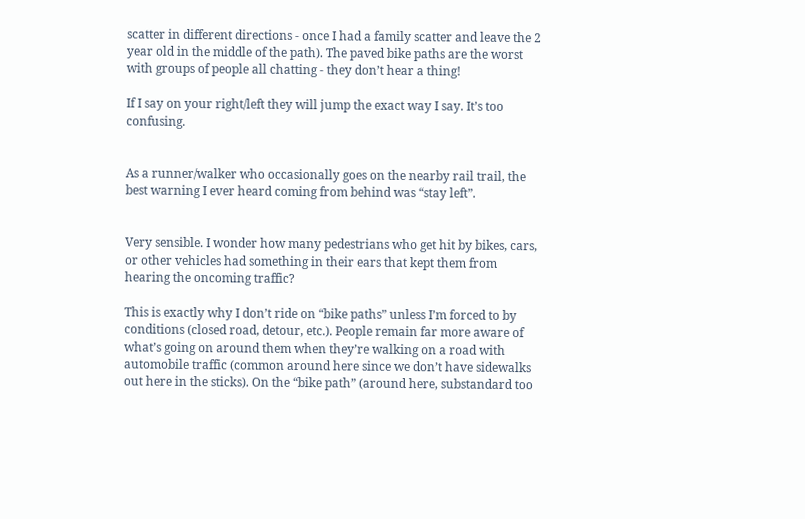scatter in different directions - once I had a family scatter and leave the 2 year old in the middle of the path). The paved bike paths are the worst with groups of people all chatting - they don’t hear a thing!

If I say on your right/left they will jump the exact way I say. It’s too confusing.


As a runner/walker who occasionally goes on the nearby rail trail, the best warning I ever heard coming from behind was “stay left”.


Very sensible. I wonder how many pedestrians who get hit by bikes, cars, or other vehicles had something in their ears that kept them from hearing the oncoming traffic?

This is exactly why I don’t ride on “bike paths” unless I’m forced to by conditions (closed road, detour, etc.). People remain far more aware of what’s going on around them when they’re walking on a road with automobile traffic (common around here since we don’t have sidewalks out here in the sticks). On the “bike path” (around here, substandard too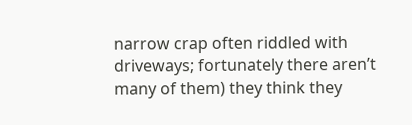narrow crap often riddled with driveways; fortunately there aren’t many of them) they think they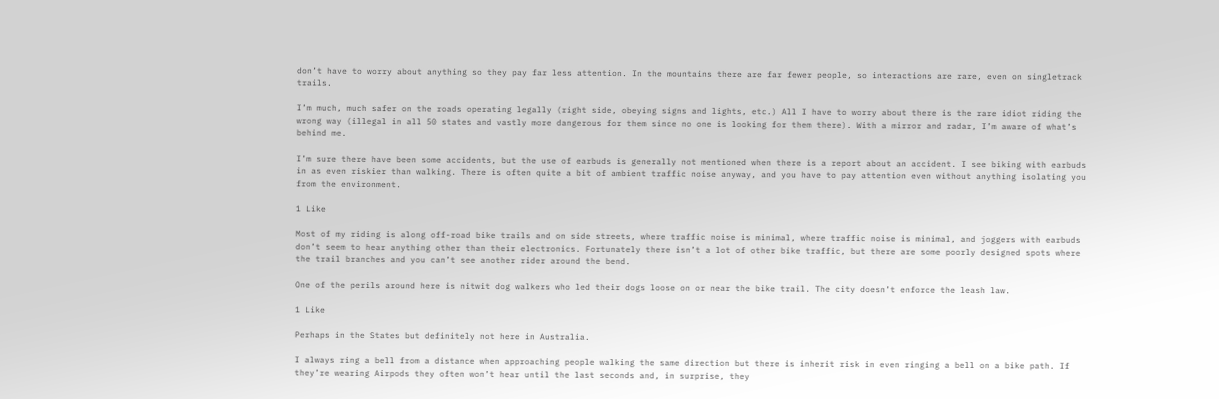don’t have to worry about anything so they pay far less attention. In the mountains there are far fewer people, so interactions are rare, even on singletrack trails.

I’m much, much safer on the roads operating legally (right side, obeying signs and lights, etc.) All I have to worry about there is the rare idiot riding the wrong way (illegal in all 50 states and vastly more dangerous for them since no one is looking for them there). With a mirror and radar, I’m aware of what’s behind me.

I’m sure there have been some accidents, but the use of earbuds is generally not mentioned when there is a report about an accident. I see biking with earbuds in as even riskier than walking. There is often quite a bit of ambient traffic noise anyway, and you have to pay attention even without anything isolating you from the environment.

1 Like

Most of my riding is along off-road bike trails and on side streets, where traffic noise is minimal, where traffic noise is minimal, and joggers with earbuds don’t seem to hear anything other than their electronics. Fortunately there isn’t a lot of other bike traffic, but there are some poorly designed spots where the trail branches and you can’t see another rider around the bend.

One of the perils around here is nitwit dog walkers who led their dogs loose on or near the bike trail. The city doesn’t enforce the leash law.

1 Like

Perhaps in the States but definitely not here in Australia.

I always ring a bell from a distance when approaching people walking the same direction but there is inherit risk in even ringing a bell on a bike path. If they’re wearing Airpods they often won’t hear until the last seconds and, in surprise, they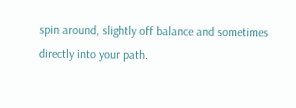spin around, slightly off balance and sometimes directly into your path.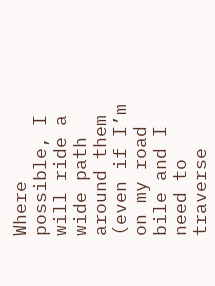Where possible, I will ride a wide path around them (even if I’m on my road bile and I need to traverse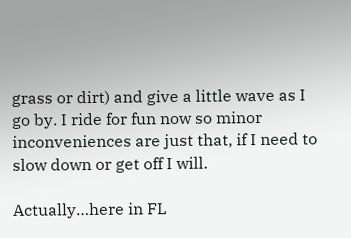grass or dirt) and give a little wave as I go by. I ride for fun now so minor inconveniences are just that, if I need to slow down or get off I will.

Actually…here in FL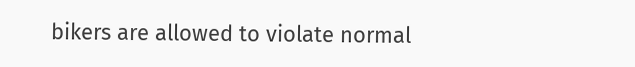bikers are allowed to violate normal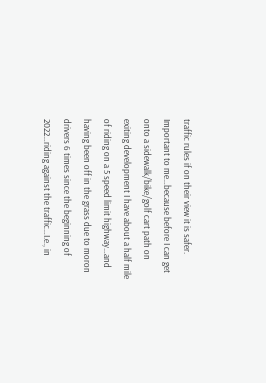traffic rules if on their view it is safer. Important to me…because before I can get onto a sidewalk/bike/golf cart path on exiting development I have about a half mile of riding on a 5 speed limit highway…and having been off in the grass due to moron drivers 6 times since the beginning of 2022…riding against the traffic…I.e., in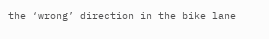the ‘wrong’ direction in the bike lane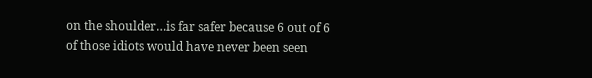on the shoulder…is far safer because 6 out of 6 of those idiots would have never been seen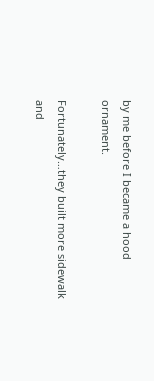by me before I became a hood ornament.

Fortunately…they built more sidewalk and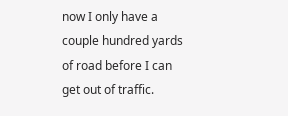now I only have a couple hundred yards of road before I can get out of traffic.